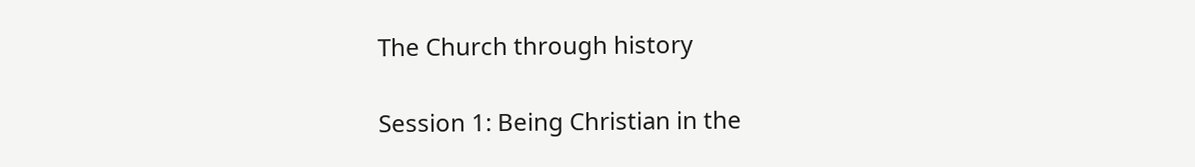The Church through history

Session 1: Being Christian in the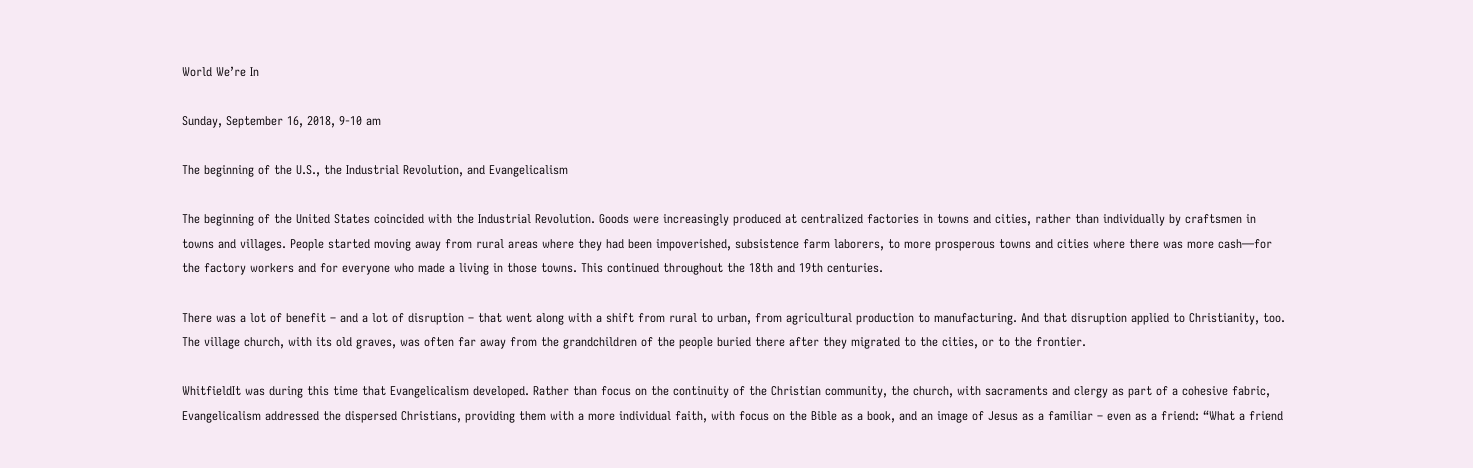World We’re In

Sunday, September 16, 2018, 9-10 am

The beginning of the U.S., the Industrial Revolution, and Evangelicalism

The beginning of the United States coincided with the Industrial Revolution. Goods were increasingly produced at centralized factories in towns and cities, rather than individually by craftsmen in towns and villages. People started moving away from rural areas where they had been impoverished, subsistence farm laborers, to more prosperous towns and cities where there was more cash—for the factory workers and for everyone who made a living in those towns. This continued throughout the 18th and 19th centuries.

There was a lot of benefit – and a lot of disruption – that went along with a shift from rural to urban, from agricultural production to manufacturing. And that disruption applied to Christianity, too. The village church, with its old graves, was often far away from the grandchildren of the people buried there after they migrated to the cities, or to the frontier.

WhitfieldIt was during this time that Evangelicalism developed. Rather than focus on the continuity of the Christian community, the church, with sacraments and clergy as part of a cohesive fabric, Evangelicalism addressed the dispersed Christians, providing them with a more individual faith, with focus on the Bible as a book, and an image of Jesus as a familiar – even as a friend: “What a friend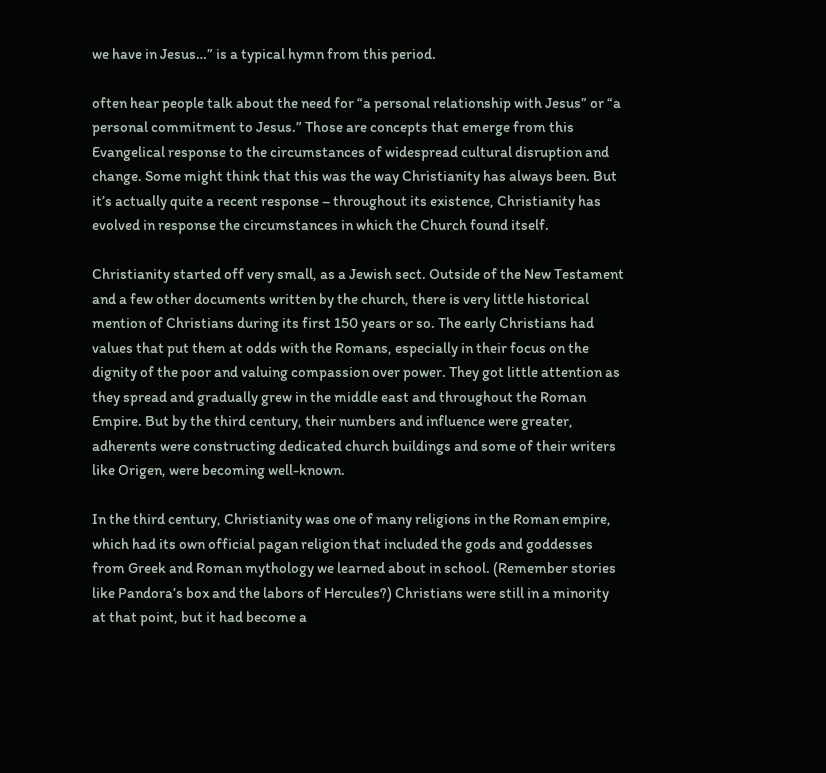we have in Jesus…” is a typical hymn from this period.

often hear people talk about the need for “a personal relationship with Jesus” or “a personal commitment to Jesus.” Those are concepts that emerge from this Evangelical response to the circumstances of widespread cultural disruption and change. Some might think that this was the way Christianity has always been. But it’s actually quite a recent response – throughout its existence, Christianity has evolved in response the circumstances in which the Church found itself.

Christianity started off very small, as a Jewish sect. Outside of the New Testament and a few other documents written by the church, there is very little historical mention of Christians during its first 150 years or so. The early Christians had values that put them at odds with the Romans, especially in their focus on the dignity of the poor and valuing compassion over power. They got little attention as they spread and gradually grew in the middle east and throughout the Roman Empire. But by the third century, their numbers and influence were greater, adherents were constructing dedicated church buildings and some of their writers like Origen, were becoming well-known.

In the third century, Christianity was one of many religions in the Roman empire, which had its own official pagan religion that included the gods and goddesses from Greek and Roman mythology we learned about in school. (Remember stories like Pandora’s box and the labors of Hercules?) Christians were still in a minority at that point, but it had become a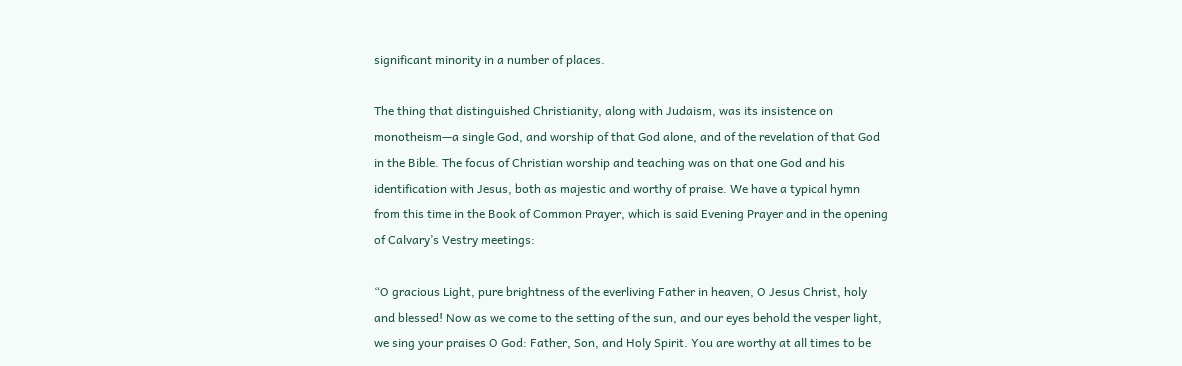significant minority in a number of places.

The thing that distinguished Christianity, along with Judaism, was its insistence on monotheism—a single God, and worship of that God alone, and of the revelation of that God in the Bible. The focus of Christian worship and teaching was on that one God and his identification with Jesus, both as majestic and worthy of praise. We have a typical hymn from this time in the Book of Common Prayer, which is said Evening Prayer and in the opening of Calvary’s Vestry meetings:

“O gracious Light, pure brightness of the everliving Father in heaven, O Jesus Christ, holy and blessed! Now as we come to the setting of the sun, and our eyes behold the vesper light, we sing your praises O God: Father, Son, and Holy Spirit. You are worthy at all times to be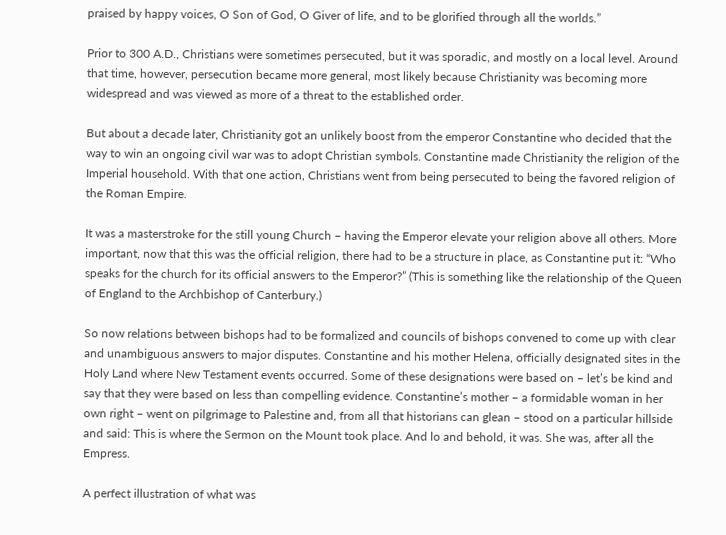praised by happy voices, O Son of God, O Giver of life, and to be glorified through all the worlds.”

Prior to 300 A.D., Christians were sometimes persecuted, but it was sporadic, and mostly on a local level. Around that time, however, persecution became more general, most likely because Christianity was becoming more widespread and was viewed as more of a threat to the established order.

But about a decade later, Christianity got an unlikely boost from the emperor Constantine who decided that the way to win an ongoing civil war was to adopt Christian symbols. Constantine made Christianity the religion of the Imperial household. With that one action, Christians went from being persecuted to being the favored religion of the Roman Empire.

It was a masterstroke for the still young Church – having the Emperor elevate your religion above all others. More important, now that this was the official religion, there had to be a structure in place, as Constantine put it: “Who speaks for the church for its official answers to the Emperor?” (This is something like the relationship of the Queen of England to the Archbishop of Canterbury.)

So now relations between bishops had to be formalized and councils of bishops convened to come up with clear and unambiguous answers to major disputes. Constantine and his mother Helena, officially designated sites in the Holy Land where New Testament events occurred. Some of these designations were based on – let’s be kind and say that they were based on less than compelling evidence. Constantine’s mother – a formidable woman in her own right – went on pilgrimage to Palestine and, from all that historians can glean – stood on a particular hillside and said: This is where the Sermon on the Mount took place. And lo and behold, it was. She was, after all the Empress.

A perfect illustration of what was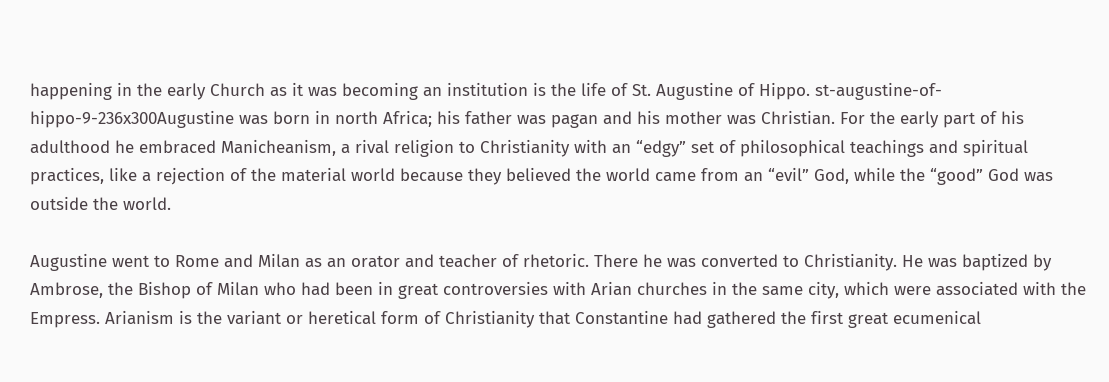happening in the early Church as it was becoming an institution is the life of St. Augustine of Hippo. st-augustine-of-hippo-9-236x300Augustine was born in north Africa; his father was pagan and his mother was Christian. For the early part of his adulthood he embraced Manicheanism, a rival religion to Christianity with an “edgy” set of philosophical teachings and spiritual practices, like a rejection of the material world because they believed the world came from an “evil” God, while the “good” God was outside the world.

Augustine went to Rome and Milan as an orator and teacher of rhetoric. There he was converted to Christianity. He was baptized by Ambrose, the Bishop of Milan who had been in great controversies with Arian churches in the same city, which were associated with the Empress. Arianism is the variant or heretical form of Christianity that Constantine had gathered the first great ecumenical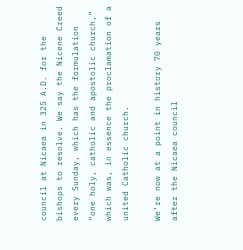council at Nicaea in 325 A.D. for the bishops to resolve. We say the Nicene Creed every Sunday, which has the formulation “one holy, catholic and apostolic church,” which was, in essence the proclamation of a united Catholic church.

We’re now at a point in history 70 years after the Nicaea council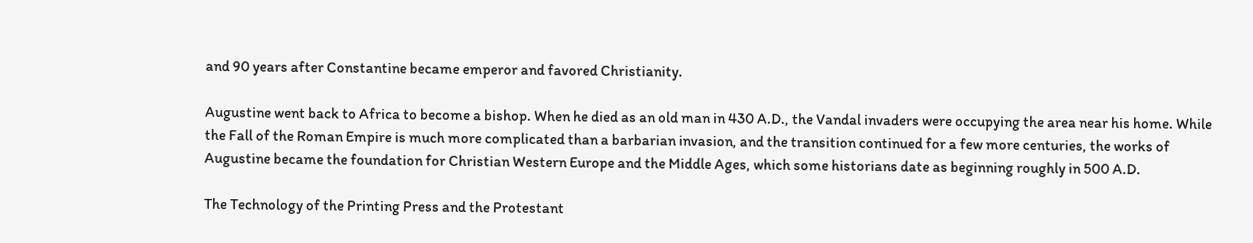and 90 years after Constantine became emperor and favored Christianity.

Augustine went back to Africa to become a bishop. When he died as an old man in 430 A.D., the Vandal invaders were occupying the area near his home. While the Fall of the Roman Empire is much more complicated than a barbarian invasion, and the transition continued for a few more centuries, the works of Augustine became the foundation for Christian Western Europe and the Middle Ages, which some historians date as beginning roughly in 500 A.D.

The Technology of the Printing Press and the Protestant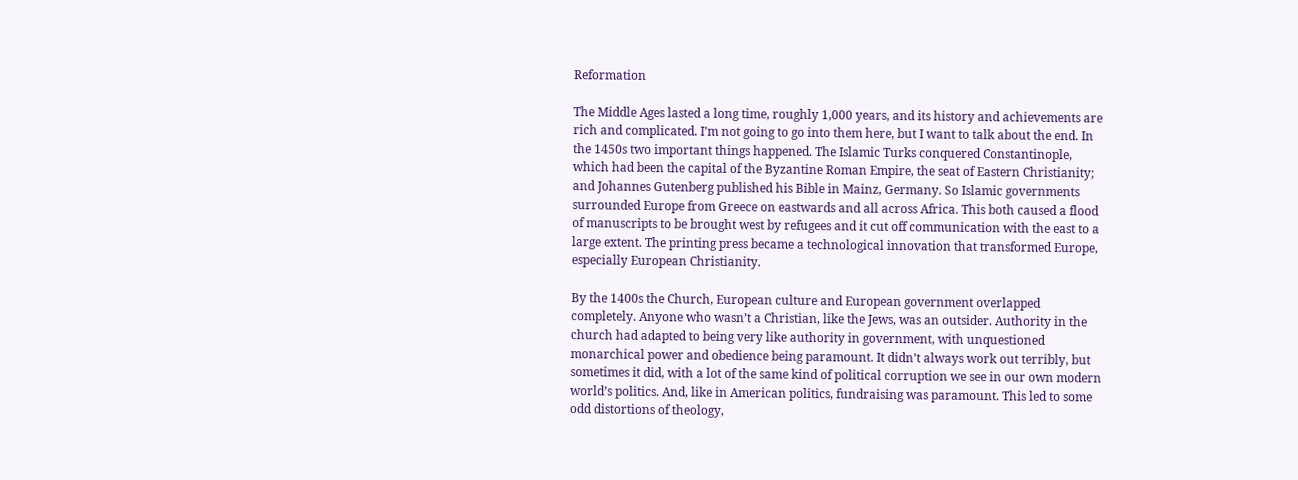Reformation

The Middle Ages lasted a long time, roughly 1,000 years, and its history and achievements are rich and complicated. I’m not going to go into them here, but I want to talk about the end. In the 1450s two important things happened. The Islamic Turks conquered Constantinople, which had been the capital of the Byzantine Roman Empire, the seat of Eastern Christianity; and Johannes Gutenberg published his Bible in Mainz, Germany. So Islamic governments surrounded Europe from Greece on eastwards and all across Africa. This both caused a flood of manuscripts to be brought west by refugees and it cut off communication with the east to a large extent. The printing press became a technological innovation that transformed Europe, especially European Christianity.

By the 1400s the Church, European culture and European government overlapped completely. Anyone who wasn’t a Christian, like the Jews, was an outsider. Authority in the church had adapted to being very like authority in government, with unquestioned monarchical power and obedience being paramount. It didn’t always work out terribly, but sometimes it did, with a lot of the same kind of political corruption we see in our own modern world’s politics. And, like in American politics, fundraising was paramount. This led to some odd distortions of theology,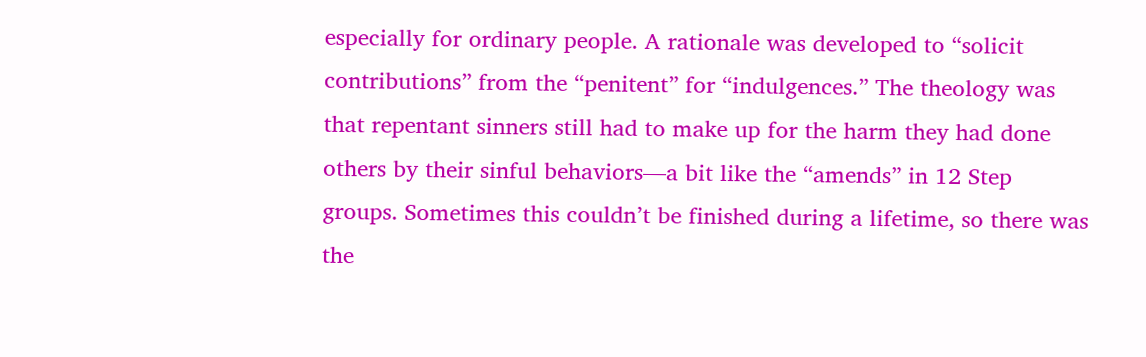especially for ordinary people. A rationale was developed to “solicit contributions” from the “penitent” for “indulgences.” The theology was that repentant sinners still had to make up for the harm they had done others by their sinful behaviors—a bit like the “amends” in 12 Step groups. Sometimes this couldn’t be finished during a lifetime, so there was the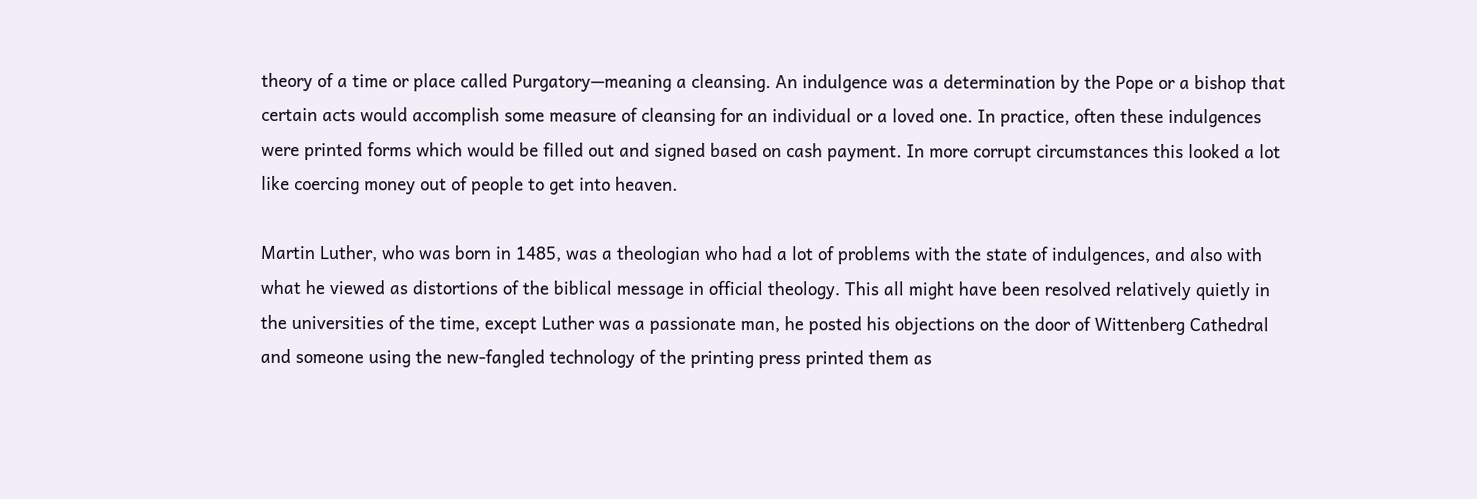theory of a time or place called Purgatory—meaning a cleansing. An indulgence was a determination by the Pope or a bishop that certain acts would accomplish some measure of cleansing for an individual or a loved one. In practice, often these indulgences were printed forms which would be filled out and signed based on cash payment. In more corrupt circumstances this looked a lot like coercing money out of people to get into heaven.

Martin Luther, who was born in 1485, was a theologian who had a lot of problems with the state of indulgences, and also with what he viewed as distortions of the biblical message in official theology. This all might have been resolved relatively quietly in the universities of the time, except Luther was a passionate man, he posted his objections on the door of Wittenberg Cathedral and someone using the new-fangled technology of the printing press printed them as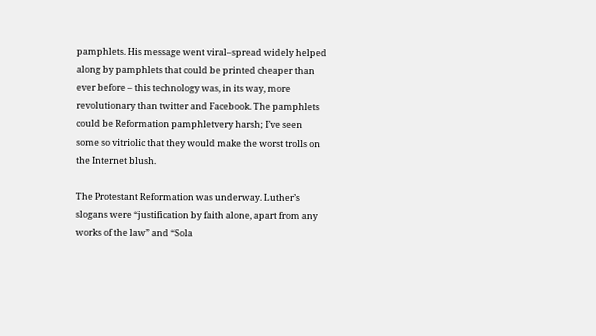pamphlets. His message went viral–spread widely helped along by pamphlets that could be printed cheaper than ever before – this technology was, in its way, more revolutionary than twitter and Facebook. The pamphlets could be Reformation pamphletvery harsh; I’ve seen some so vitriolic that they would make the worst trolls on the Internet blush.

The Protestant Reformation was underway. Luther’s slogans were “justification by faith alone, apart from any works of the law” and “Sola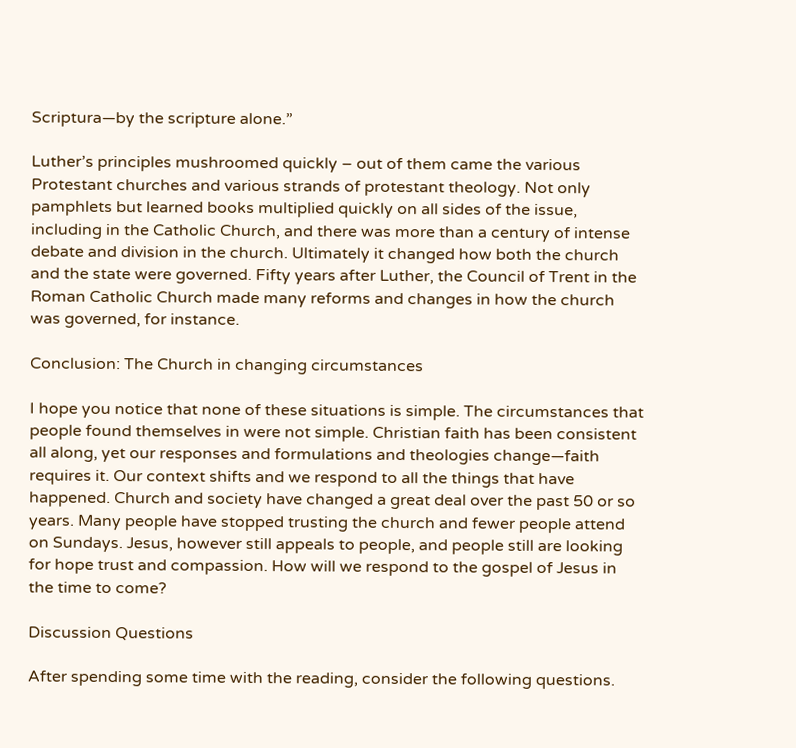Scriptura—by the scripture alone.”

Luther’s principles mushroomed quickly – out of them came the various Protestant churches and various strands of protestant theology. Not only pamphlets but learned books multiplied quickly on all sides of the issue, including in the Catholic Church, and there was more than a century of intense debate and division in the church. Ultimately it changed how both the church and the state were governed. Fifty years after Luther, the Council of Trent in the Roman Catholic Church made many reforms and changes in how the church was governed, for instance.

Conclusion: The Church in changing circumstances

I hope you notice that none of these situations is simple. The circumstances that people found themselves in were not simple. Christian faith has been consistent all along, yet our responses and formulations and theologies change—faith requires it. Our context shifts and we respond to all the things that have happened. Church and society have changed a great deal over the past 50 or so years. Many people have stopped trusting the church and fewer people attend on Sundays. Jesus, however still appeals to people, and people still are looking for hope trust and compassion. How will we respond to the gospel of Jesus in the time to come?

Discussion Questions

After spending some time with the reading, consider the following questions.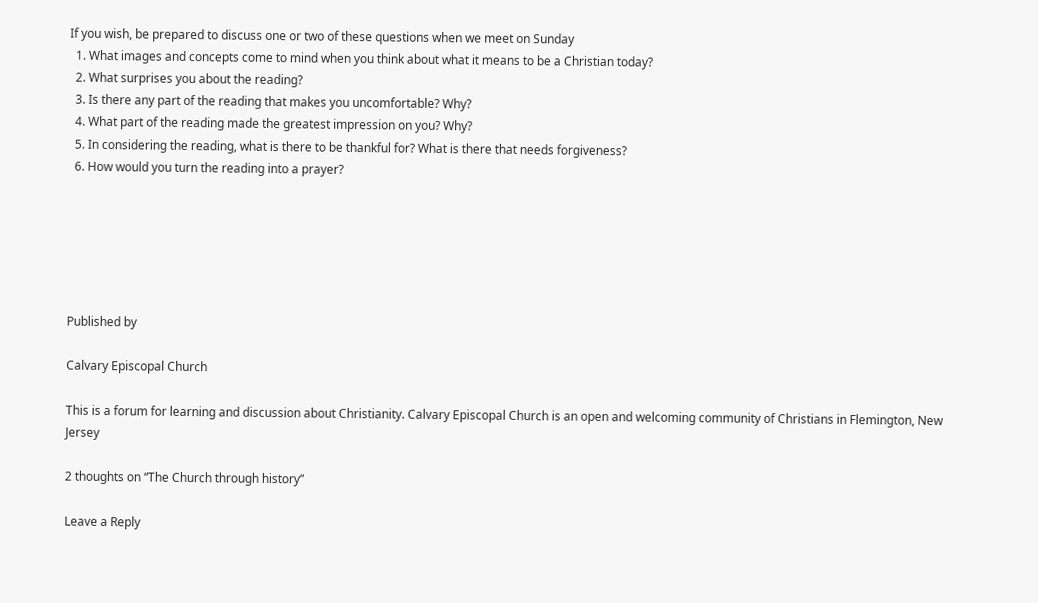If you wish, be prepared to discuss one or two of these questions when we meet on Sunday
  1. What images and concepts come to mind when you think about what it means to be a Christian today?
  2. What surprises you about the reading?
  3. Is there any part of the reading that makes you uncomfortable? Why?
  4. What part of the reading made the greatest impression on you? Why?
  5. In considering the reading, what is there to be thankful for? What is there that needs forgiveness?
  6. How would you turn the reading into a prayer?






Published by

Calvary Episcopal Church

This is a forum for learning and discussion about Christianity. Calvary Episcopal Church is an open and welcoming community of Christians in Flemington, New Jersey

2 thoughts on “The Church through history”

Leave a Reply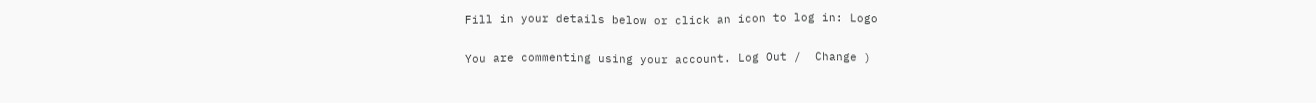Fill in your details below or click an icon to log in: Logo

You are commenting using your account. Log Out /  Change )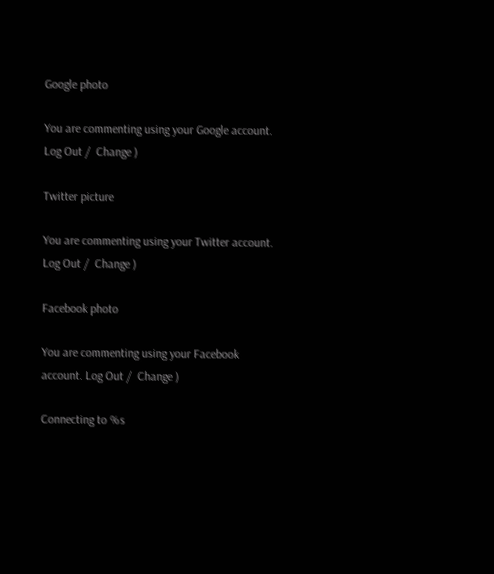Google photo

You are commenting using your Google account. Log Out /  Change )

Twitter picture

You are commenting using your Twitter account. Log Out /  Change )

Facebook photo

You are commenting using your Facebook account. Log Out /  Change )

Connecting to %s